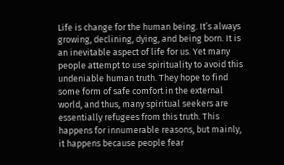Life is change for the human being. It’s always growing, declining, dying, and being born. It is an inevitable aspect of life for us. Yet many people attempt to use spirituality to avoid this undeniable human truth. They hope to find some form of safe comfort in the external world, and thus, many spiritual seekers are essentially refugees from this truth. This happens for innumerable reasons, but mainly, it happens because people fear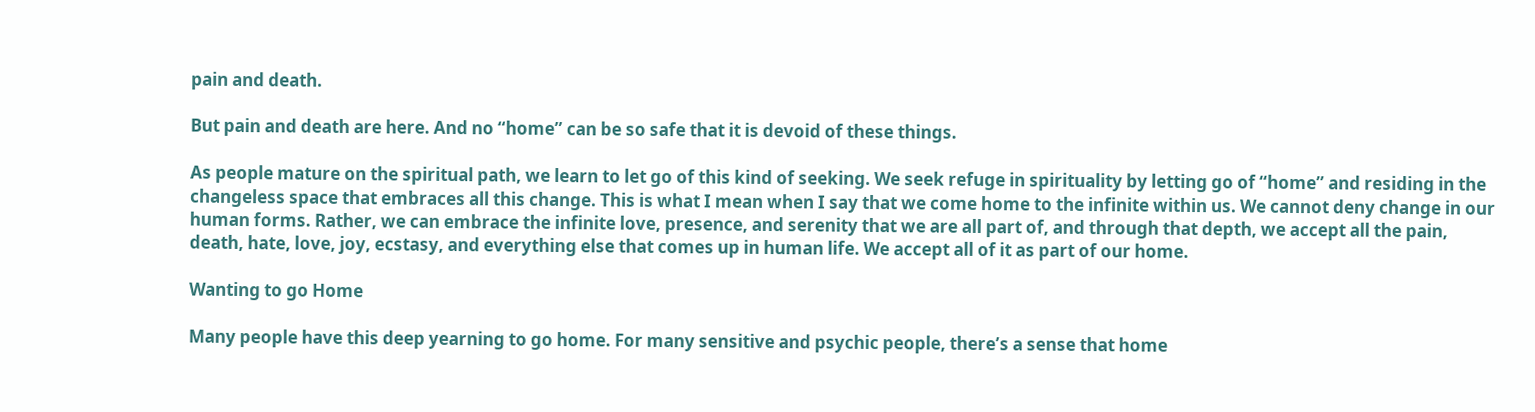pain and death.

But pain and death are here. And no “home” can be so safe that it is devoid of these things.

As people mature on the spiritual path, we learn to let go of this kind of seeking. We seek refuge in spirituality by letting go of “home” and residing in the changeless space that embraces all this change. This is what I mean when I say that we come home to the infinite within us. We cannot deny change in our human forms. Rather, we can embrace the infinite love, presence, and serenity that we are all part of, and through that depth, we accept all the pain, death, hate, love, joy, ecstasy, and everything else that comes up in human life. We accept all of it as part of our home.

Wanting to go Home

Many people have this deep yearning to go home. For many sensitive and psychic people, there’s a sense that home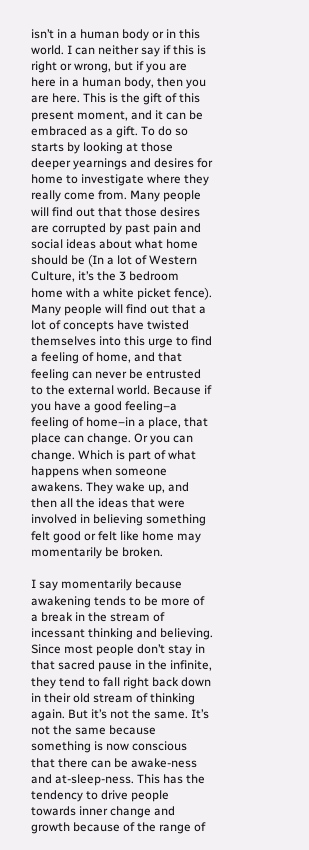isn’t in a human body or in this world. I can neither say if this is right or wrong, but if you are here in a human body, then you are here. This is the gift of this present moment, and it can be embraced as a gift. To do so starts by looking at those deeper yearnings and desires for home to investigate where they really come from. Many people will find out that those desires are corrupted by past pain and social ideas about what home should be (In a lot of Western Culture, it’s the 3 bedroom home with a white picket fence). Many people will find out that a lot of concepts have twisted themselves into this urge to find a feeling of home, and that feeling can never be entrusted to the external world. Because if you have a good feeling–a feeling of home–in a place, that place can change. Or you can change. Which is part of what happens when someone awakens. They wake up, and then all the ideas that were involved in believing something felt good or felt like home may momentarily be broken.

I say momentarily because awakening tends to be more of a break in the stream of incessant thinking and believing. Since most people don’t stay in that sacred pause in the infinite, they tend to fall right back down in their old stream of thinking again. But it’s not the same. It’s not the same because something is now conscious that there can be awake-ness and at-sleep-ness. This has the tendency to drive people towards inner change and growth because of the range of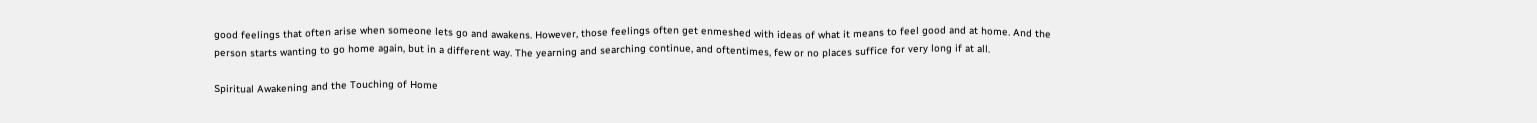good feelings that often arise when someone lets go and awakens. However, those feelings often get enmeshed with ideas of what it means to feel good and at home. And the person starts wanting to go home again, but in a different way. The yearning and searching continue, and oftentimes, few or no places suffice for very long if at all.

Spiritual Awakening and the Touching of Home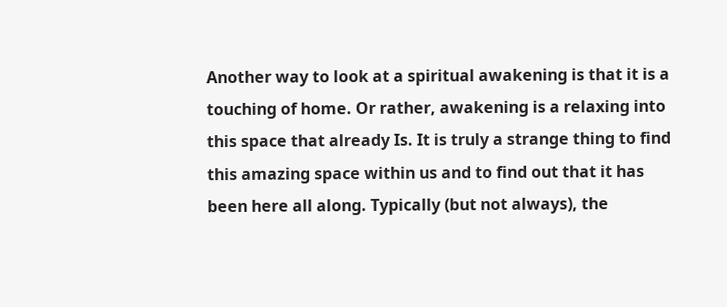Another way to look at a spiritual awakening is that it is a touching of home. Or rather, awakening is a relaxing into this space that already Is. It is truly a strange thing to find this amazing space within us and to find out that it has been here all along. Typically (but not always), the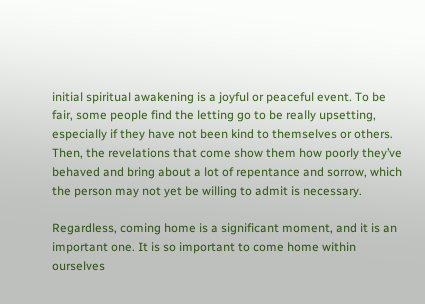initial spiritual awakening is a joyful or peaceful event. To be fair, some people find the letting go to be really upsetting, especially if they have not been kind to themselves or others. Then, the revelations that come show them how poorly they’ve behaved and bring about a lot of repentance and sorrow, which the person may not yet be willing to admit is necessary.

Regardless, coming home is a significant moment, and it is an important one. It is so important to come home within ourselves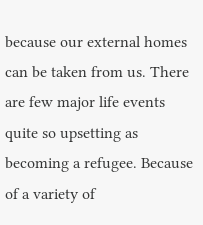because our external homes can be taken from us. There are few major life events quite so upsetting as becoming a refugee. Because of a variety of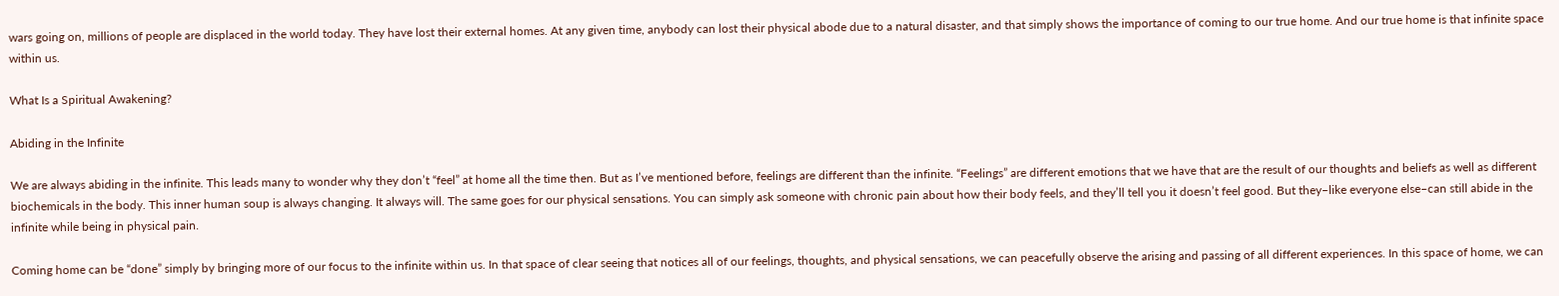wars going on, millions of people are displaced in the world today. They have lost their external homes. At any given time, anybody can lost their physical abode due to a natural disaster, and that simply shows the importance of coming to our true home. And our true home is that infinite space within us.

What Is a Spiritual Awakening?

Abiding in the Infinite

We are always abiding in the infinite. This leads many to wonder why they don’t “feel” at home all the time then. But as I’ve mentioned before, feelings are different than the infinite. “Feelings” are different emotions that we have that are the result of our thoughts and beliefs as well as different biochemicals in the body. This inner human soup is always changing. It always will. The same goes for our physical sensations. You can simply ask someone with chronic pain about how their body feels, and they’ll tell you it doesn’t feel good. But they–like everyone else–can still abide in the infinite while being in physical pain.

Coming home can be “done” simply by bringing more of our focus to the infinite within us. In that space of clear seeing that notices all of our feelings, thoughts, and physical sensations, we can peacefully observe the arising and passing of all different experiences. In this space of home, we can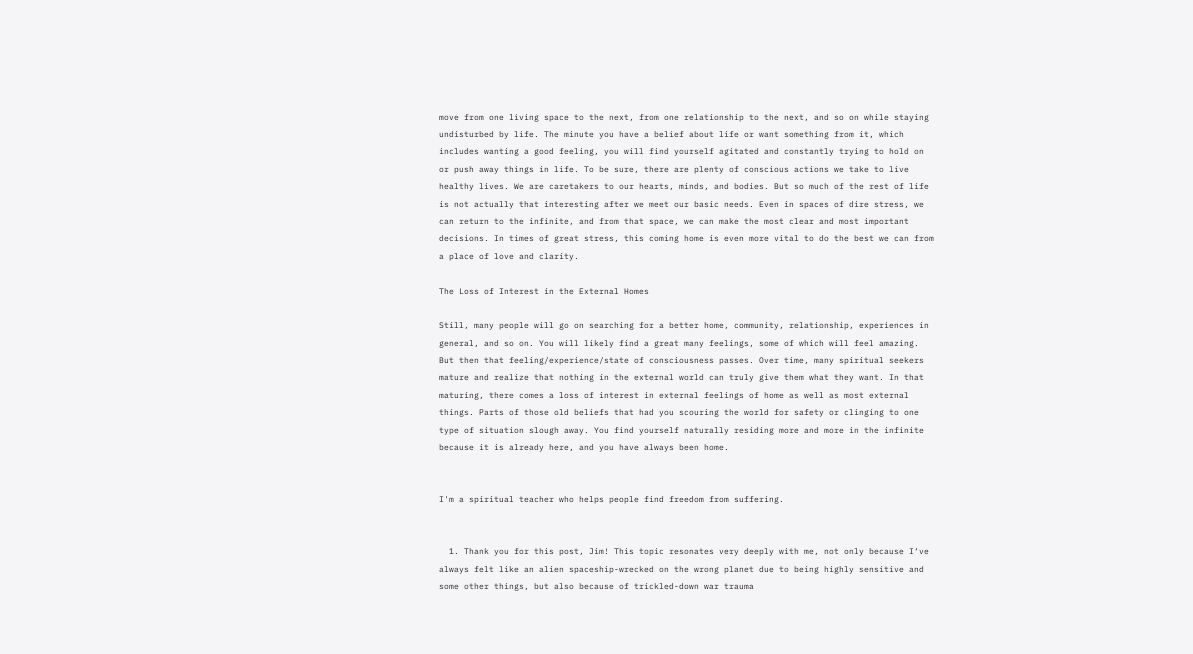move from one living space to the next, from one relationship to the next, and so on while staying undisturbed by life. The minute you have a belief about life or want something from it, which includes wanting a good feeling, you will find yourself agitated and constantly trying to hold on or push away things in life. To be sure, there are plenty of conscious actions we take to live healthy lives. We are caretakers to our hearts, minds, and bodies. But so much of the rest of life is not actually that interesting after we meet our basic needs. Even in spaces of dire stress, we can return to the infinite, and from that space, we can make the most clear and most important decisions. In times of great stress, this coming home is even more vital to do the best we can from a place of love and clarity.

The Loss of Interest in the External Homes

Still, many people will go on searching for a better home, community, relationship, experiences in general, and so on. You will likely find a great many feelings, some of which will feel amazing. But then that feeling/experience/state of consciousness passes. Over time, many spiritual seekers mature and realize that nothing in the external world can truly give them what they want. In that maturing, there comes a loss of interest in external feelings of home as well as most external things. Parts of those old beliefs that had you scouring the world for safety or clinging to one type of situation slough away. You find yourself naturally residing more and more in the infinite because it is already here, and you have always been home.


I'm a spiritual teacher who helps people find freedom from suffering.


  1. Thank you for this post, Jim! This topic resonates very deeply with me, not only because I‘ve always felt like an alien spaceship-wrecked on the wrong planet due to being highly sensitive and some other things, but also because of trickled-down war trauma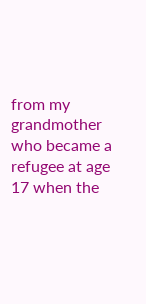from my grandmother who became a refugee at age 17 when the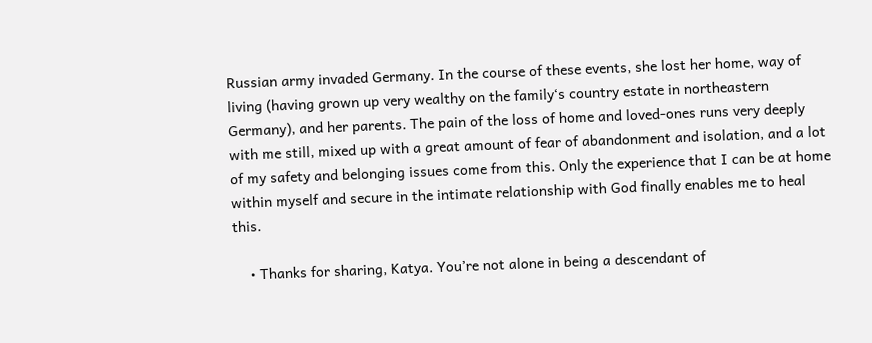Russian army invaded Germany. In the course of these events, she lost her home, way of living (having grown up very wealthy on the family‘s country estate in northeastern Germany), and her parents. The pain of the loss of home and loved-ones runs very deeply with me still, mixed up with a great amount of fear of abandonment and isolation, and a lot of my safety and belonging issues come from this. Only the experience that I can be at home within myself and secure in the intimate relationship with God finally enables me to heal this.

    • Thanks for sharing, Katya. You’re not alone in being a descendant of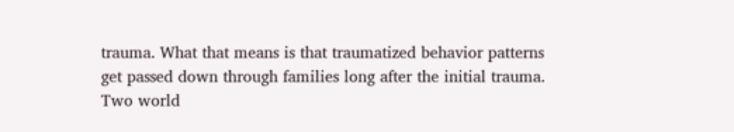trauma. What that means is that traumatized behavior patterns get passed down through families long after the initial trauma. Two world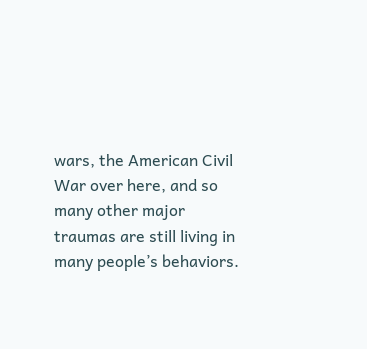wars, the American Civil War over here, and so many other major traumas are still living in many people’s behaviors.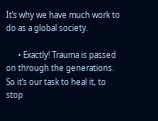It’s why we have much work to do as a global society.

      • Exactly! Trauma is passed on through the generations. So it‘s our task to heal it, to stop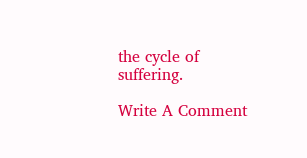the cycle of suffering.

Write A Comment